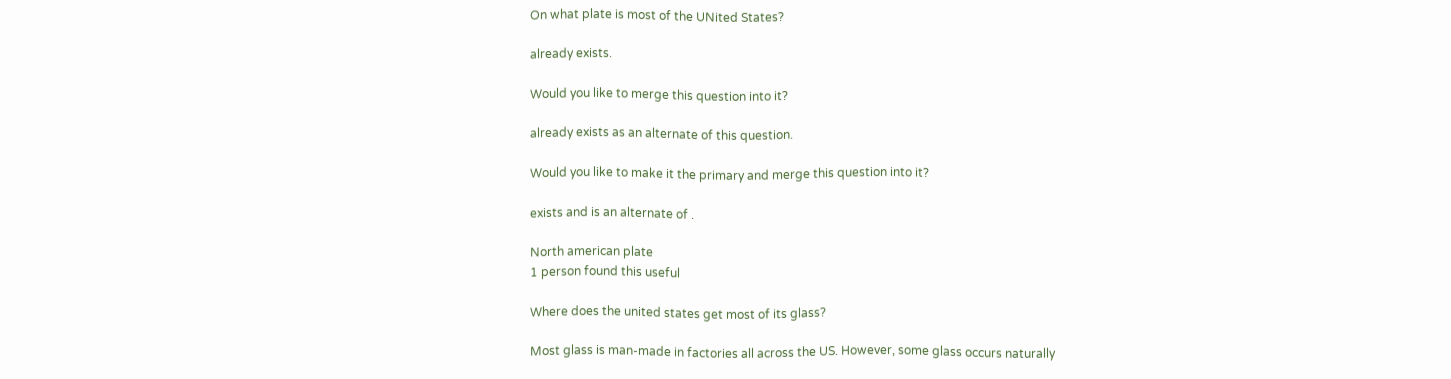On what plate is most of the UNited States?

already exists.

Would you like to merge this question into it?

already exists as an alternate of this question.

Would you like to make it the primary and merge this question into it?

exists and is an alternate of .

North american plate
1 person found this useful

Where does the united states get most of its glass?

Most glass is man-made in factories all across the US. However, some glass occurs naturally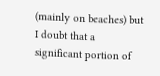(mainly on beaches) but I doubt that a significant portion of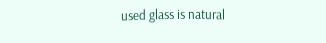used glass is natural